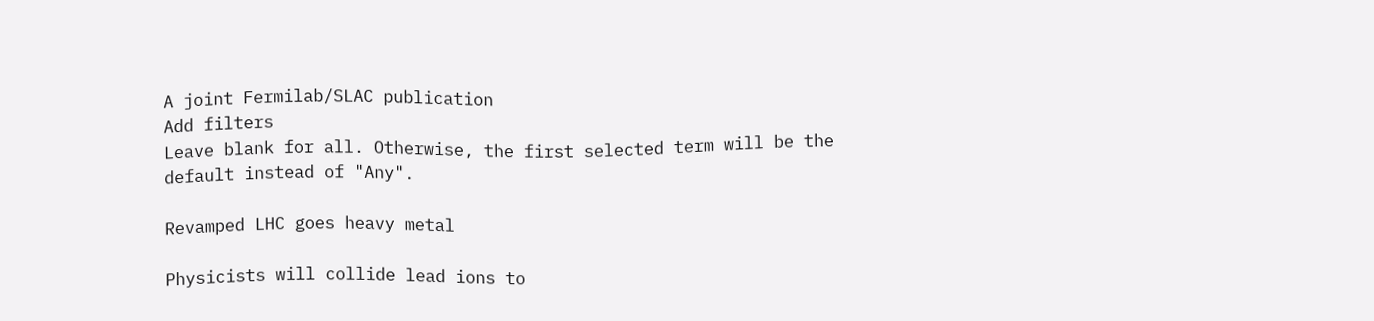A joint Fermilab/SLAC publication
Add filters
Leave blank for all. Otherwise, the first selected term will be the default instead of "Any".

Revamped LHC goes heavy metal

Physicists will collide lead ions to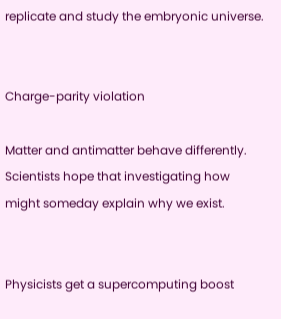replicate and study the embryonic universe.


Charge-parity violation

Matter and antimatter behave differently. Scientists hope that investigating how might someday explain why we exist.


Physicists get a supercomputing boost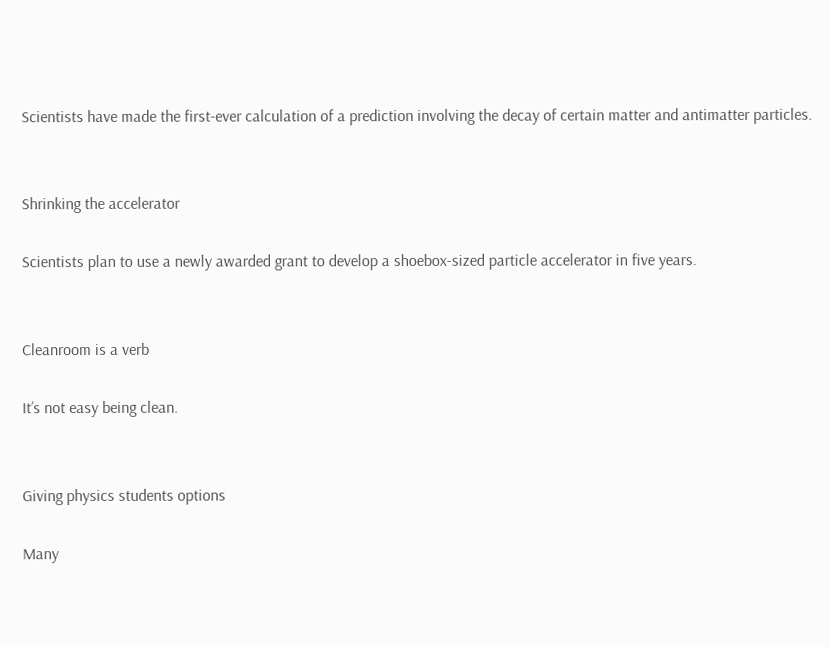Scientists have made the first-ever calculation of a prediction involving the decay of certain matter and antimatter particles.


Shrinking the accelerator

Scientists plan to use a newly awarded grant to develop a shoebox-sized particle accelerator in five years.


Cleanroom is a verb

It’s not easy being clean.


Giving physics students options

Many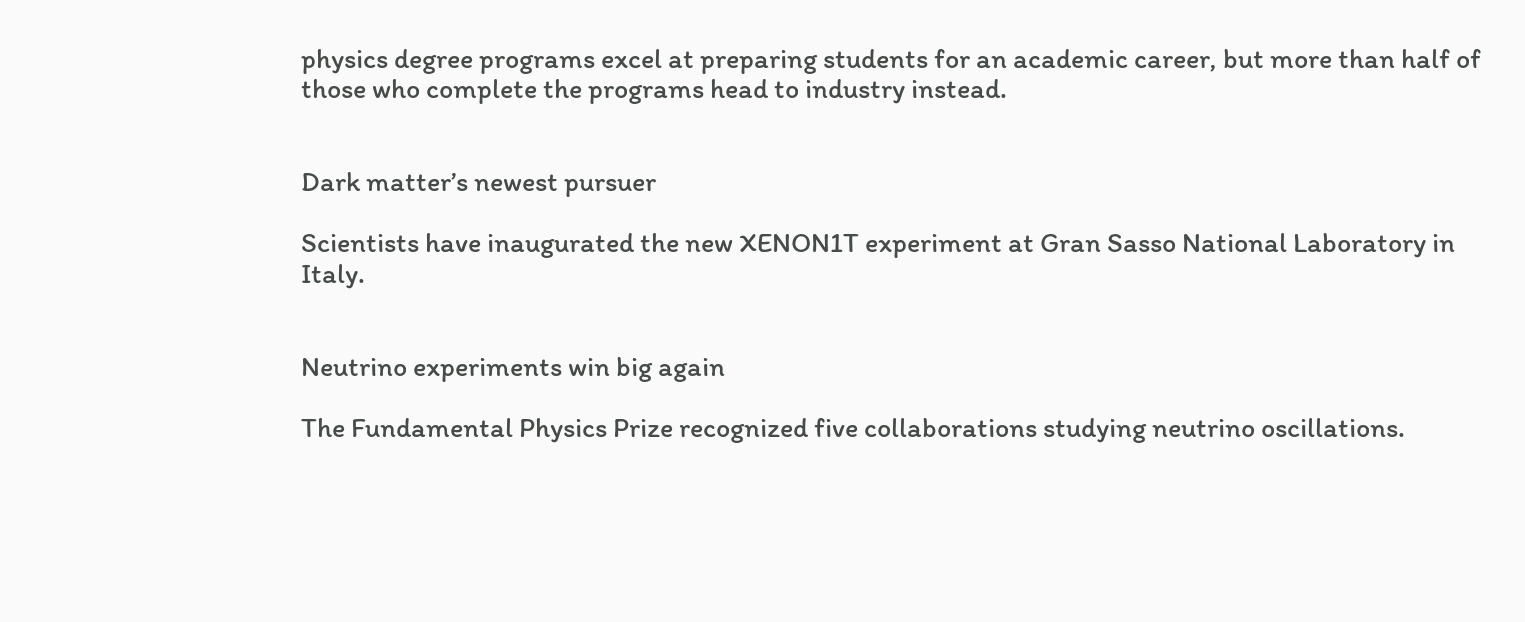physics degree programs excel at preparing students for an academic career, but more than half of those who complete the programs head to industry instead.


Dark matter’s newest pursuer

Scientists have inaugurated the new XENON1T experiment at Gran Sasso National Laboratory in Italy.


Neutrino experiments win big again

The Fundamental Physics Prize recognized five collaborations studying neutrino oscillations.